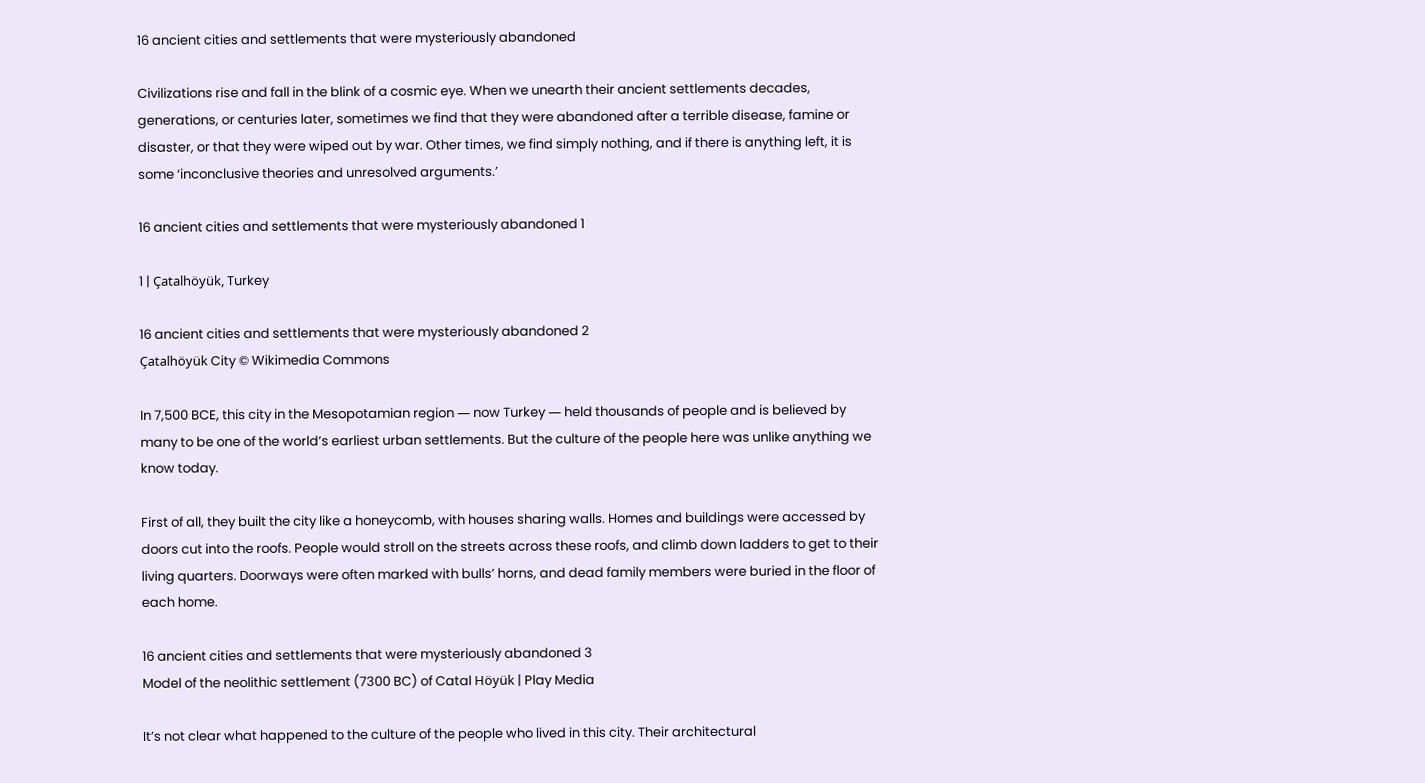16 ancient cities and settlements that were mysteriously abandoned

Civilizations rise and fall in the blink of a cosmic eye. When we unearth their ancient settlements decades, generations, or centuries later, sometimes we find that they were abandoned after a terrible disease, famine or disaster, or that they were wiped out by war. Other times, we find simply nothing, and if there is anything left, it is some ‘inconclusive theories and unresolved arguments.’

16 ancient cities and settlements that were mysteriously abandoned 1

1 | Çatalhöyük, Turkey

16 ancient cities and settlements that were mysteriously abandoned 2
Çatalhöyük City © Wikimedia Commons

In 7,500 BCE, this city in the Mesopotamian region ― now Turkey ― held thousands of people and is believed by many to be one of the world’s earliest urban settlements. But the culture of the people here was unlike anything we know today.

First of all, they built the city like a honeycomb, with houses sharing walls. Homes and buildings were accessed by doors cut into the roofs. People would stroll on the streets across these roofs, and climb down ladders to get to their living quarters. Doorways were often marked with bulls’ horns, and dead family members were buried in the floor of each home.

16 ancient cities and settlements that were mysteriously abandoned 3
Model of the neolithic settlement (7300 BC) of Catal Höyük | Play Media

It’s not clear what happened to the culture of the people who lived in this city. Their architectural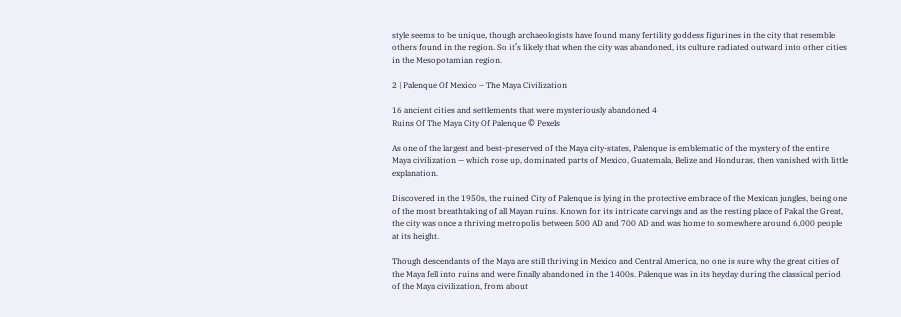style seems to be unique, though archaeologists have found many fertility goddess figurines in the city that resemble others found in the region. So it’s likely that when the city was abandoned, its culture radiated outward into other cities in the Mesopotamian region.

2 | Palenque Of Mexico – The Maya Civilization

16 ancient cities and settlements that were mysteriously abandoned 4
Ruins Of The Maya City Of Palenque © Pexels

As one of the largest and best-preserved of the Maya city-states, Palenque is emblematic of the mystery of the entire Maya civilization — which rose up, dominated parts of Mexico, Guatemala, Belize and Honduras, then vanished with little explanation.

Discovered in the 1950s, the ruined City of Palenque is lying in the protective embrace of the Mexican jungles, being one of the most breathtaking of all Mayan ruins. Known for its intricate carvings and as the resting place of Pakal the Great, the city was once a thriving metropolis between 500 AD and 700 AD and was home to somewhere around 6,000 people at its height.

Though descendants of the Maya are still thriving in Mexico and Central America, no one is sure why the great cities of the Maya fell into ruins and were finally abandoned in the 1400s. Palenque was in its heyday during the classical period of the Maya civilization, from about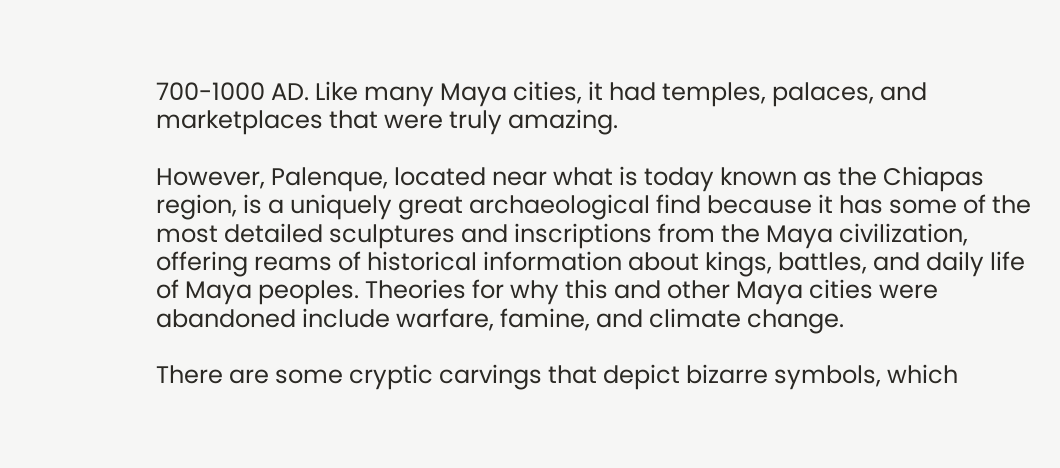700-1000 AD. Like many Maya cities, it had temples, palaces, and marketplaces that were truly amazing.

However, Palenque, located near what is today known as the Chiapas region, is a uniquely great archaeological find because it has some of the most detailed sculptures and inscriptions from the Maya civilization, offering reams of historical information about kings, battles, and daily life of Maya peoples. Theories for why this and other Maya cities were abandoned include warfare, famine, and climate change.

There are some cryptic carvings that depict bizarre symbols, which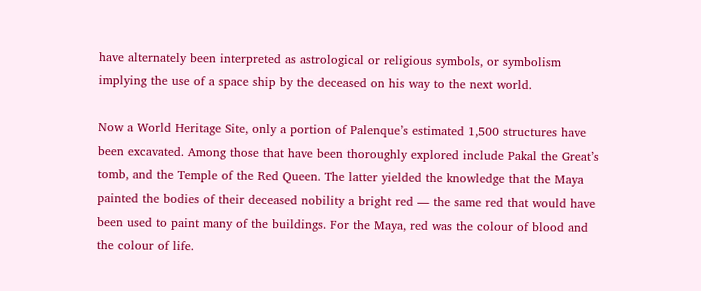have alternately been interpreted as astrological or religious symbols, or symbolism implying the use of a space ship by the deceased on his way to the next world.

Now a World Heritage Site, only a portion of Palenque’s estimated 1,500 structures have been excavated. Among those that have been thoroughly explored include Pakal the Great’s tomb, and the Temple of the Red Queen. The latter yielded the knowledge that the Maya painted the bodies of their deceased nobility a bright red ― the same red that would have been used to paint many of the buildings. For the Maya, red was the colour of blood and the colour of life.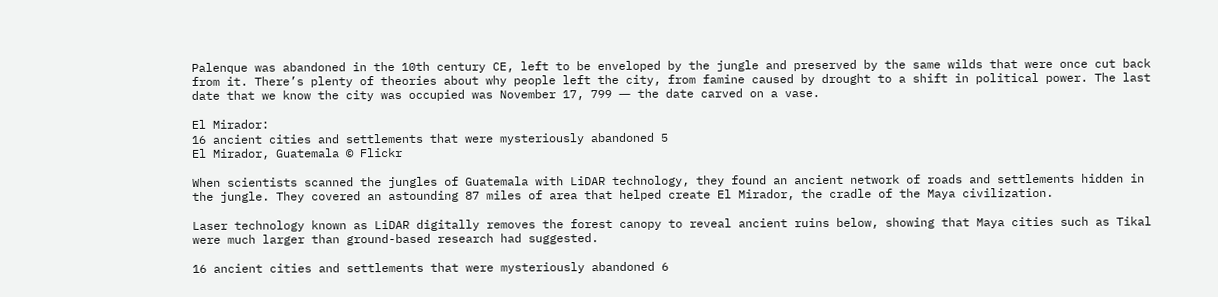Palenque was abandoned in the 10th century CE, left to be enveloped by the jungle and preserved by the same wilds that were once cut back from it. There’s plenty of theories about why people left the city, from famine caused by drought to a shift in political power. The last date that we know the city was occupied was November 17, 799 ― the date carved on a vase.

El Mirador:
16 ancient cities and settlements that were mysteriously abandoned 5
El Mirador, Guatemala © Flickr

When scientists scanned the jungles of Guatemala with LiDAR technology, they found an ancient network of roads and settlements hidden in the jungle. They covered an astounding 87 miles of area that helped create El Mirador, the cradle of the Maya civilization.

Laser technology known as LiDAR digitally removes the forest canopy to reveal ancient ruins below, showing that Maya cities such as Tikal were much larger than ground-based research had suggested.

16 ancient cities and settlements that were mysteriously abandoned 6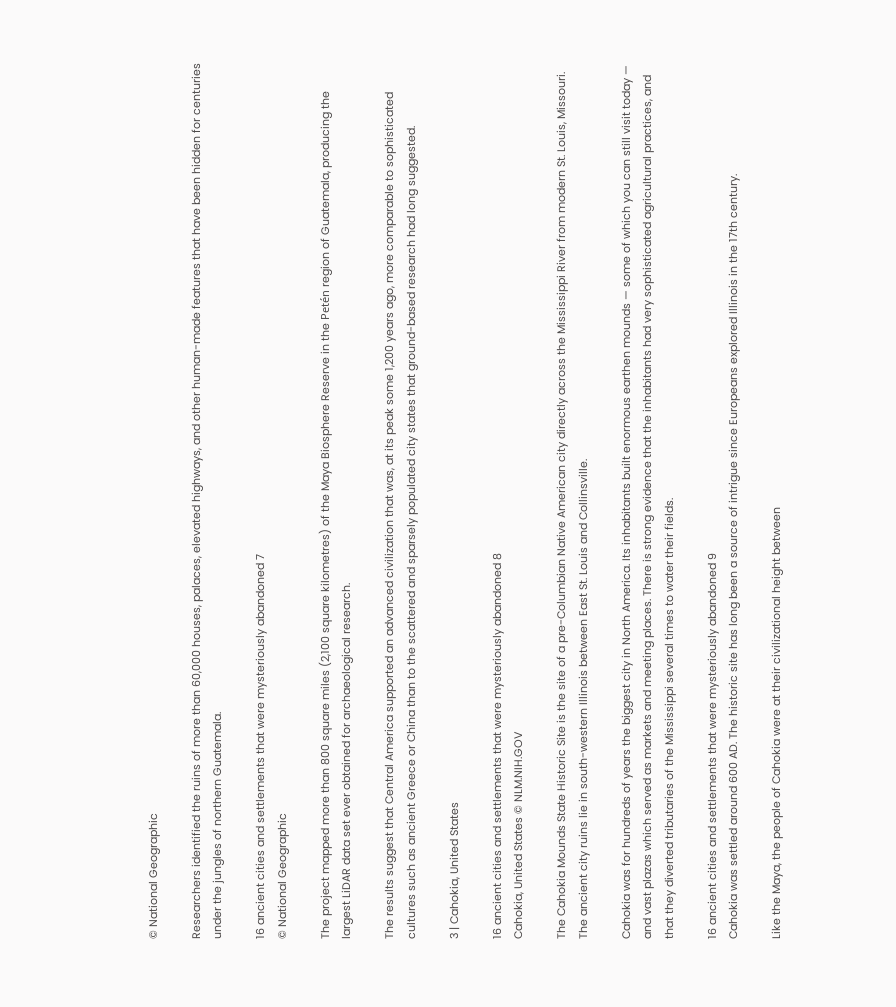© National Geographic

Researchers identified the ruins of more than 60,000 houses, palaces, elevated highways, and other human-made features that have been hidden for centuries under the jungles of northern Guatemala.

16 ancient cities and settlements that were mysteriously abandoned 7
© National Geographic

The project mapped more than 800 square miles (2,100 square kilometres) of the Maya Biosphere Reserve in the Petén region of Guatemala, producing the largest LiDAR data set ever obtained for archaeological research.

The results suggest that Central America supported an advanced civilization that was, at its peak some 1,200 years ago, more comparable to sophisticated cultures such as ancient Greece or China than to the scattered and sparsely populated city states that ground-based research had long suggested.

3 | Cahokia, United States

16 ancient cities and settlements that were mysteriously abandoned 8
Cahokia, United States © NLM.NIH.GOV

The Cahokia Mounds State Historic Site is the site of a pre-Columbian Native American city directly across the Mississippi River from modern St. Louis, Missouri. The ancient city ruins lie in south-western Illinois between East St. Louis and Collinsville.

Cahokia was for hundreds of years the biggest city in North America. Its inhabitants built enormous earthen mounds — some of which you can still visit today — and vast plazas which served as markets and meeting places. There is strong evidence that the inhabitants had very sophisticated agricultural practices, and that they diverted tributaries of the Mississippi several times to water their fields.

16 ancient cities and settlements that were mysteriously abandoned 9
Cahokia was settled around 600 AD. The historic site has long been a source of intrigue since Europeans explored Illinois in the 17th century.

Like the Maya, the people of Cahokia were at their civilizational height between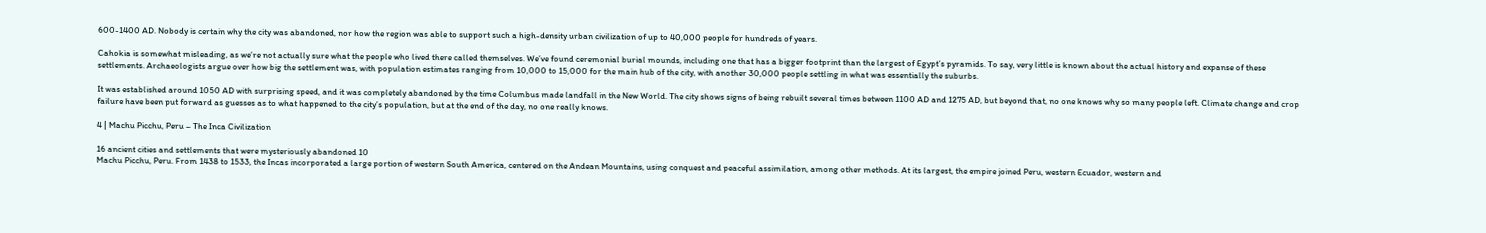600-1400 AD. Nobody is certain why the city was abandoned, nor how the region was able to support such a high-density urban civilization of up to 40,000 people for hundreds of years.

Cahokia is somewhat misleading, as we’re not actually sure what the people who lived there called themselves. We’ve found ceremonial burial mounds, including one that has a bigger footprint than the largest of Egypt’s pyramids. To say, very little is known about the actual history and expanse of these settlements. Archaeologists argue over how big the settlement was, with population estimates ranging from 10,000 to 15,000 for the main hub of the city, with another 30,000 people settling in what was essentially the suburbs.

It was established around 1050 AD with surprising speed, and it was completely abandoned by the time Columbus made landfall in the New World. The city shows signs of being rebuilt several times between 1100 AD and 1275 AD, but beyond that, no one knows why so many people left. Climate change and crop failure have been put forward as guesses as to what happened to the city’s population, but at the end of the day, no one really knows.

4 | Machu Picchu, Peru – The Inca Civilization

16 ancient cities and settlements that were mysteriously abandoned 10
Machu Picchu, Peru. From 1438 to 1533, the Incas incorporated a large portion of western South America, centered on the Andean Mountains, using conquest and peaceful assimilation, among other methods. At its largest, the empire joined Peru, western Ecuador, western and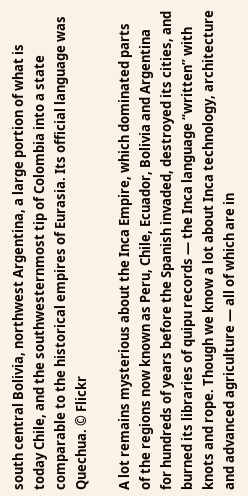south central Bolivia, northwest Argentina, a large portion of what is today Chile, and the southwesternmost tip of Colombia into a state comparable to the historical empires of Eurasia. Its official language was Quechua. © Flickr

A lot remains mysterious about the Inca Empire, which dominated parts of the regions now known as Peru, Chile, Ecuador, Bolivia and Argentina for hundreds of years before the Spanish invaded, destroyed its cities, and burned its libraries of quipu records ― the Inca language “written” with knots and rope. Though we know a lot about Inca technology, architecture and advanced agriculture — all of which are in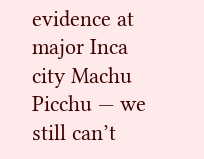evidence at major Inca city Machu Picchu — we still can’t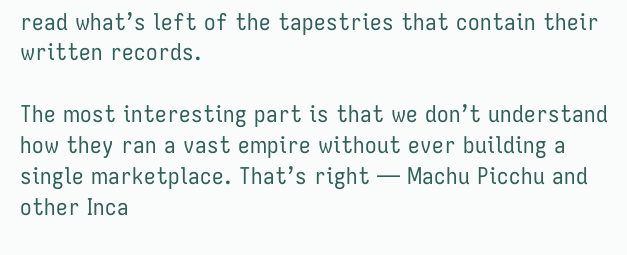read what’s left of the tapestries that contain their written records.

The most interesting part is that we don’t understand how they ran a vast empire without ever building a single marketplace. That’s right — Machu Picchu and other Inca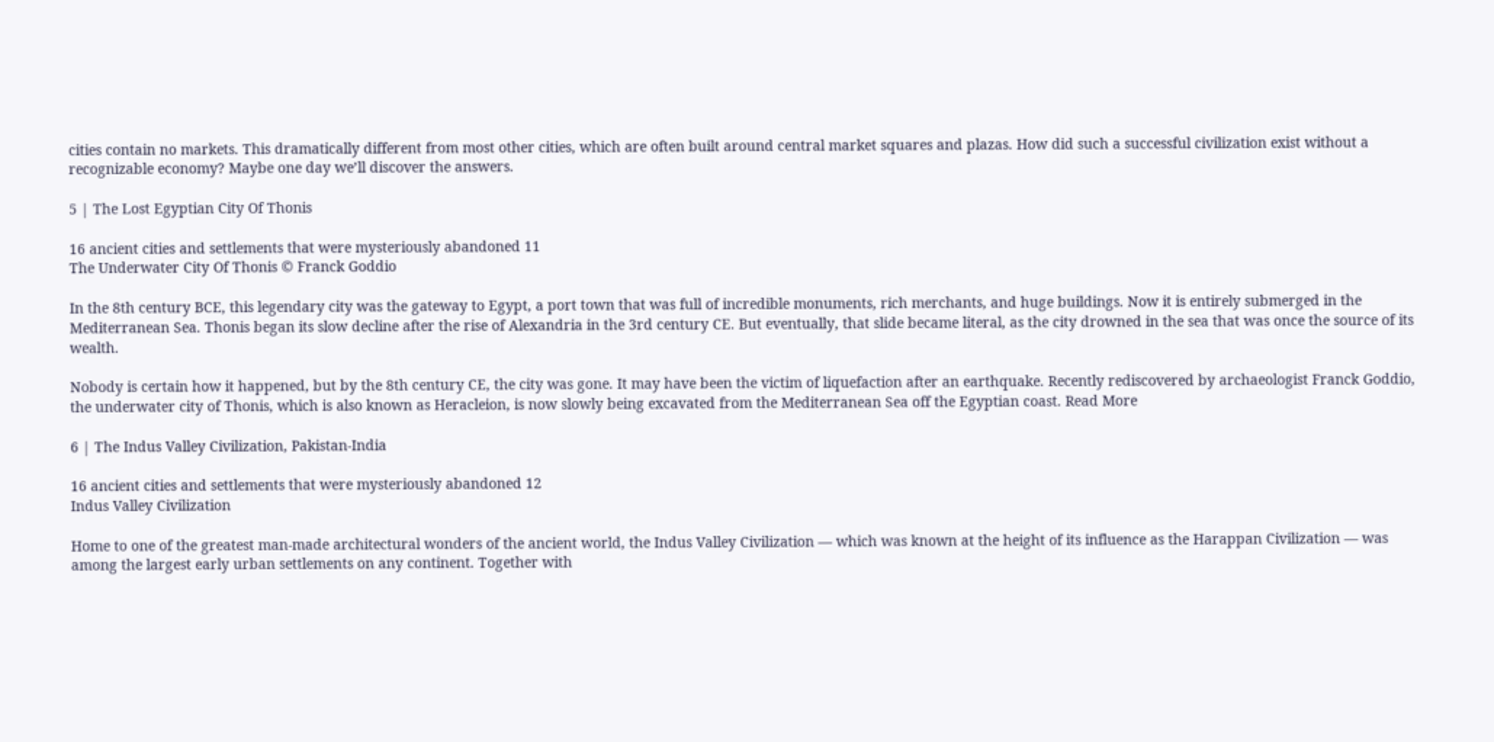cities contain no markets. This dramatically different from most other cities, which are often built around central market squares and plazas. How did such a successful civilization exist without a recognizable economy? Maybe one day we’ll discover the answers.

5 | The Lost Egyptian City Of Thonis

16 ancient cities and settlements that were mysteriously abandoned 11
The Underwater City Of Thonis © Franck Goddio

In the 8th century BCE, this legendary city was the gateway to Egypt, a port town that was full of incredible monuments, rich merchants, and huge buildings. Now it is entirely submerged in the Mediterranean Sea. Thonis began its slow decline after the rise of Alexandria in the 3rd century CE. But eventually, that slide became literal, as the city drowned in the sea that was once the source of its wealth.

Nobody is certain how it happened, but by the 8th century CE, the city was gone. It may have been the victim of liquefaction after an earthquake. Recently rediscovered by archaeologist Franck Goddio, the underwater city of Thonis, which is also known as Heracleion, is now slowly being excavated from the Mediterranean Sea off the Egyptian coast. Read More

6 | The Indus Valley Civilization, Pakistan-India

16 ancient cities and settlements that were mysteriously abandoned 12
Indus Valley Civilization

Home to one of the greatest man-made architectural wonders of the ancient world, the Indus Valley Civilization ― which was known at the height of its influence as the Harappan Civilization ― was among the largest early urban settlements on any continent. Together with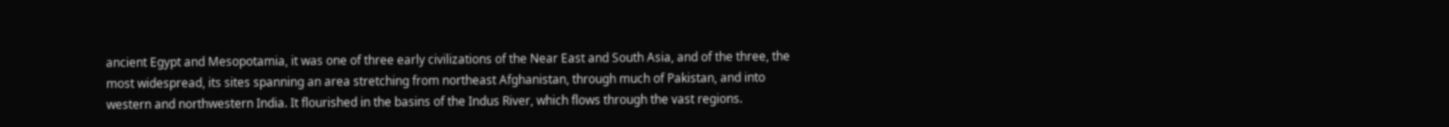ancient Egypt and Mesopotamia, it was one of three early civilizations of the Near East and South Asia, and of the three, the most widespread, its sites spanning an area stretching from northeast Afghanistan, through much of Pakistan, and into western and northwestern India. It flourished in the basins of the Indus River, which flows through the vast regions.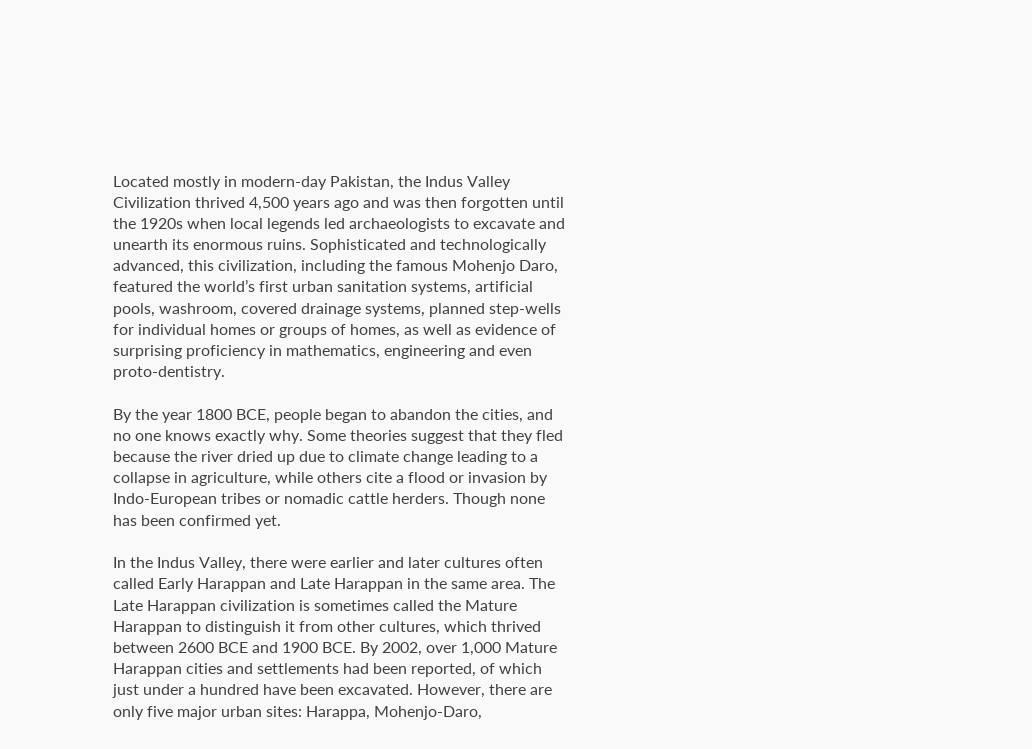Located mostly in modern-day Pakistan, the Indus Valley Civilization thrived 4,500 years ago and was then forgotten until the 1920s when local legends led archaeologists to excavate and unearth its enormous ruins. Sophisticated and technologically advanced, this civilization, including the famous Mohenjo Daro, featured the world’s first urban sanitation systems, artificial pools, washroom, covered drainage systems, planned step-wells for individual homes or groups of homes, as well as evidence of surprising proficiency in mathematics, engineering and even proto-dentistry.

By the year 1800 BCE, people began to abandon the cities, and no one knows exactly why. Some theories suggest that they fled because the river dried up due to climate change leading to a collapse in agriculture, while others cite a flood or invasion by Indo-European tribes or nomadic cattle herders. Though none has been confirmed yet.

In the Indus Valley, there were earlier and later cultures often called Early Harappan and Late Harappan in the same area. The Late Harappan civilization is sometimes called the Mature Harappan to distinguish it from other cultures, which thrived between 2600 BCE and 1900 BCE. By 2002, over 1,000 Mature Harappan cities and settlements had been reported, of which just under a hundred have been excavated. However, there are only five major urban sites: Harappa, Mohenjo-Daro,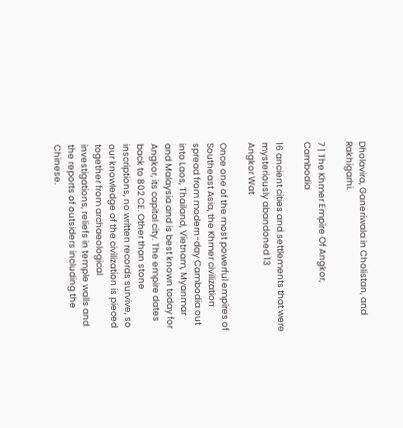Dholavira, Ganeriwala in Cholistan, and Rakhigarhi.

7 | The Khmer Empire Of Angkor, Cambodia

16 ancient cities and settlements that were mysteriously abandoned 13
Angkor Wat

Once one of the most powerful empires of Southeast Asia, the Khmer civilization spread from modern-day Cambodia out into Laos, Thailand, Vietnam, Myanmar and Malaysia and is best known today for Angkor, its capital city. The empire dates back to 802 CE. Other than stone inscriptions, no written records survive, so our knowledge of the civilization is pieced together from archaeological investigations, reliefs in temple walls and the reports of outsiders including the Chinese.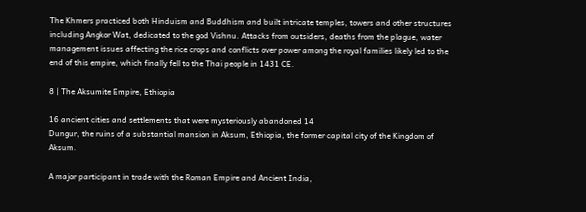The Khmers practiced both Hinduism and Buddhism and built intricate temples, towers and other structures including Angkor Wat, dedicated to the god Vishnu. Attacks from outsiders, deaths from the plague, water management issues affecting the rice crops and conflicts over power among the royal families likely led to the end of this empire, which finally fell to the Thai people in 1431 CE.

8 | The Aksumite Empire, Ethiopia

16 ancient cities and settlements that were mysteriously abandoned 14
Dungur, the ruins of a substantial mansion in Aksum, Ethiopia, the former capital city of the Kingdom of Aksum.

A major participant in trade with the Roman Empire and Ancient India,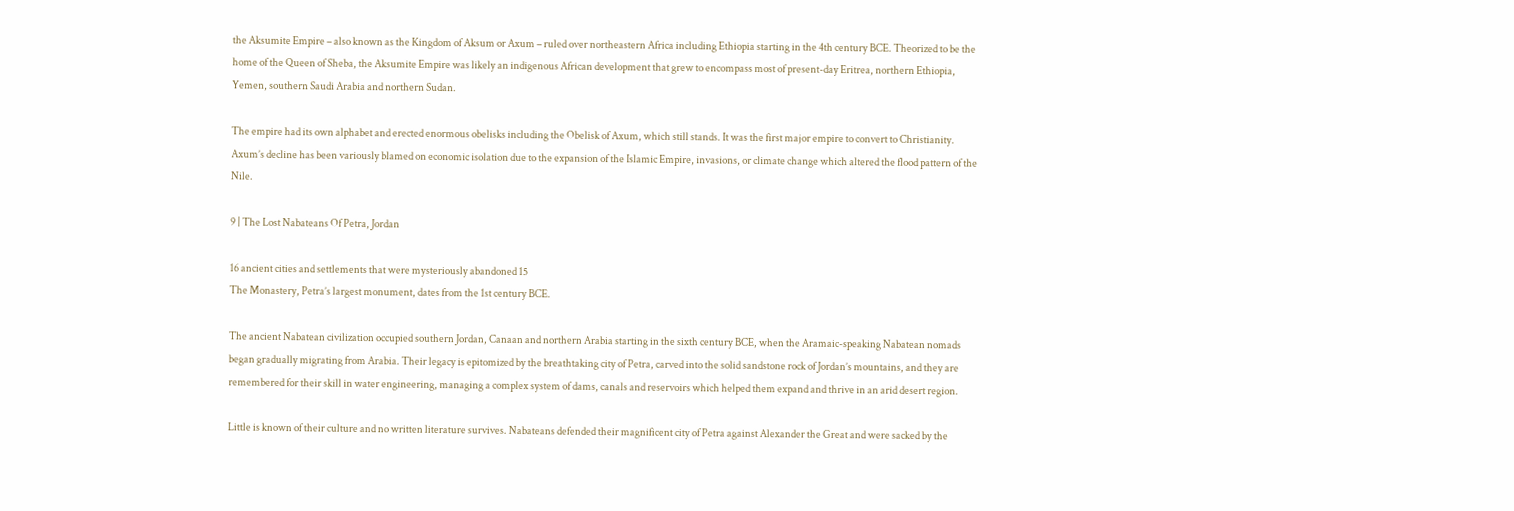the Aksumite Empire – also known as the Kingdom of Aksum or Axum – ruled over northeastern Africa including Ethiopia starting in the 4th century BCE. Theorized to be the home of the Queen of Sheba, the Aksumite Empire was likely an indigenous African development that grew to encompass most of present-day Eritrea, northern Ethiopia, Yemen, southern Saudi Arabia and northern Sudan.

The empire had its own alphabet and erected enormous obelisks including the Obelisk of Axum, which still stands. It was the first major empire to convert to Christianity. Axum’s decline has been variously blamed on economic isolation due to the expansion of the Islamic Empire, invasions, or climate change which altered the flood pattern of the Nile.

9 | The Lost Nabateans Of Petra, Jordan

16 ancient cities and settlements that were mysteriously abandoned 15
The Monastery, Petra’s largest monument, dates from the 1st century BCE.

The ancient Nabatean civilization occupied southern Jordan, Canaan and northern Arabia starting in the sixth century BCE, when the Aramaic-speaking Nabatean nomads began gradually migrating from Arabia. Their legacy is epitomized by the breathtaking city of Petra, carved into the solid sandstone rock of Jordan’s mountains, and they are remembered for their skill in water engineering, managing a complex system of dams, canals and reservoirs which helped them expand and thrive in an arid desert region.

Little is known of their culture and no written literature survives. Nabateans defended their magnificent city of Petra against Alexander the Great and were sacked by the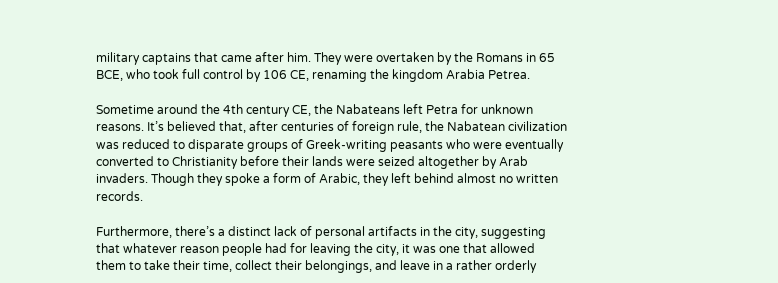military captains that came after him. They were overtaken by the Romans in 65 BCE, who took full control by 106 CE, renaming the kingdom Arabia Petrea.

Sometime around the 4th century CE, the Nabateans left Petra for unknown reasons. It’s believed that, after centuries of foreign rule, the Nabatean civilization was reduced to disparate groups of Greek-writing peasants who were eventually converted to Christianity before their lands were seized altogether by Arab invaders. Though they spoke a form of Arabic, they left behind almost no written records.

Furthermore, there’s a distinct lack of personal artifacts in the city, suggesting that whatever reason people had for leaving the city, it was one that allowed them to take their time, collect their belongings, and leave in a rather orderly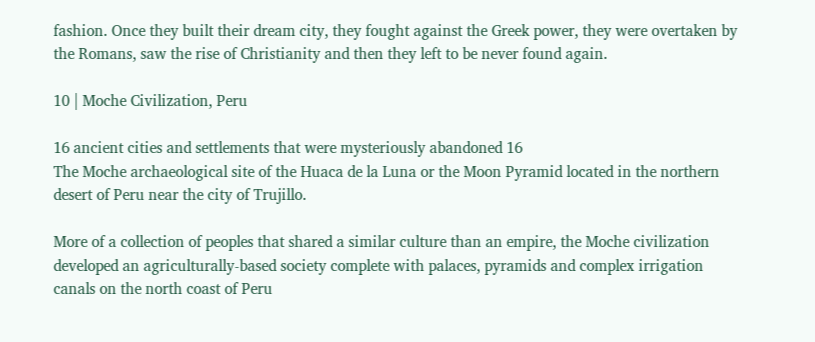fashion. Once they built their dream city, they fought against the Greek power, they were overtaken by the Romans, saw the rise of Christianity and then they left to be never found again.

10 | Moche Civilization, Peru

16 ancient cities and settlements that were mysteriously abandoned 16
The Moche archaeological site of the Huaca de la Luna or the Moon Pyramid located in the northern desert of Peru near the city of Trujillo.

More of a collection of peoples that shared a similar culture than an empire, the Moche civilization developed an agriculturally-based society complete with palaces, pyramids and complex irrigation canals on the north coast of Peru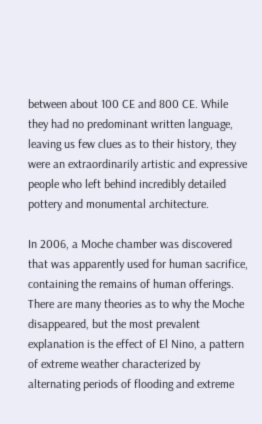between about 100 CE and 800 CE. While they had no predominant written language, leaving us few clues as to their history, they were an extraordinarily artistic and expressive people who left behind incredibly detailed pottery and monumental architecture.

In 2006, a Moche chamber was discovered that was apparently used for human sacrifice, containing the remains of human offerings. There are many theories as to why the Moche disappeared, but the most prevalent explanation is the effect of El Nino, a pattern of extreme weather characterized by alternating periods of flooding and extreme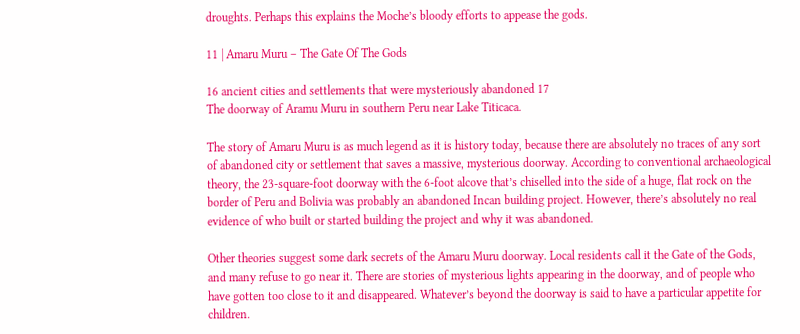droughts. Perhaps this explains the Moche’s bloody efforts to appease the gods.

11 | Amaru Muru – The Gate Of The Gods

16 ancient cities and settlements that were mysteriously abandoned 17
The doorway of Aramu Muru in southern Peru near Lake Titicaca.

The story of Amaru Muru is as much legend as it is history today, because there are absolutely no traces of any sort of abandoned city or settlement that saves a massive, mysterious doorway. According to conventional archaeological theory, the 23-square-foot doorway with the 6-foot alcove that’s chiselled into the side of a huge, flat rock on the border of Peru and Bolivia was probably an abandoned Incan building project. However, there’s absolutely no real evidence of who built or started building the project and why it was abandoned.

Other theories suggest some dark secrets of the Amaru Muru doorway. Local residents call it the Gate of the Gods, and many refuse to go near it. There are stories of mysterious lights appearing in the doorway, and of people who have gotten too close to it and disappeared. Whatever’s beyond the doorway is said to have a particular appetite for children.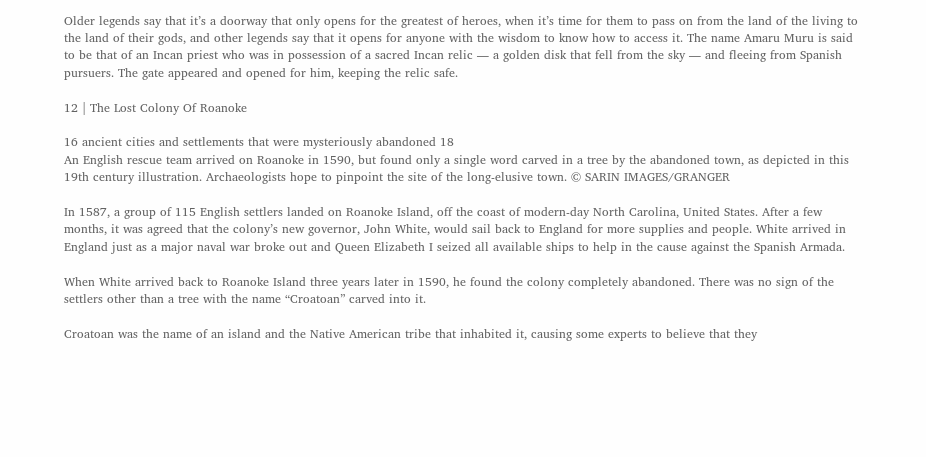Older legends say that it’s a doorway that only opens for the greatest of heroes, when it’s time for them to pass on from the land of the living to the land of their gods, and other legends say that it opens for anyone with the wisdom to know how to access it. The name Amaru Muru is said to be that of an Incan priest who was in possession of a sacred Incan relic ― a golden disk that fell from the sky ― and fleeing from Spanish pursuers. The gate appeared and opened for him, keeping the relic safe.

12 | The Lost Colony Of Roanoke

16 ancient cities and settlements that were mysteriously abandoned 18
An English rescue team arrived on Roanoke in 1590, but found only a single word carved in a tree by the abandoned town, as depicted in this 19th century illustration. Archaeologists hope to pinpoint the site of the long-elusive town. © SARIN IMAGES/GRANGER

In 1587, a group of 115 English settlers landed on Roanoke Island, off the coast of modern-day North Carolina, United States. After a few months, it was agreed that the colony’s new governor, John White, would sail back to England for more supplies and people. White arrived in England just as a major naval war broke out and Queen Elizabeth I seized all available ships to help in the cause against the Spanish Armada.

When White arrived back to Roanoke Island three years later in 1590, he found the colony completely abandoned. There was no sign of the settlers other than a tree with the name “Croatoan” carved into it.

Croatoan was the name of an island and the Native American tribe that inhabited it, causing some experts to believe that they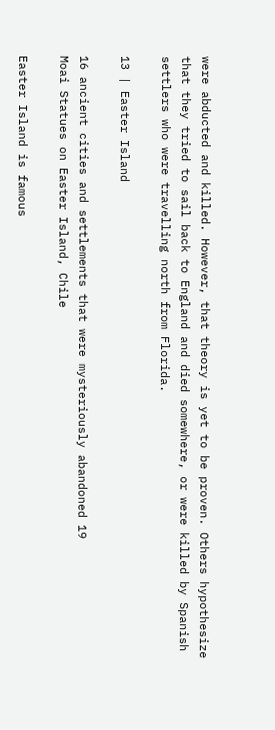were abducted and killed. However, that theory is yet to be proven. Others hypothesize that they tried to sail back to England and died somewhere, or were killed by Spanish settlers who were travelling north from Florida.

13 | Easter Island

16 ancient cities and settlements that were mysteriously abandoned 19
Moai Statues on Easter Island, Chile

Easter Island is famous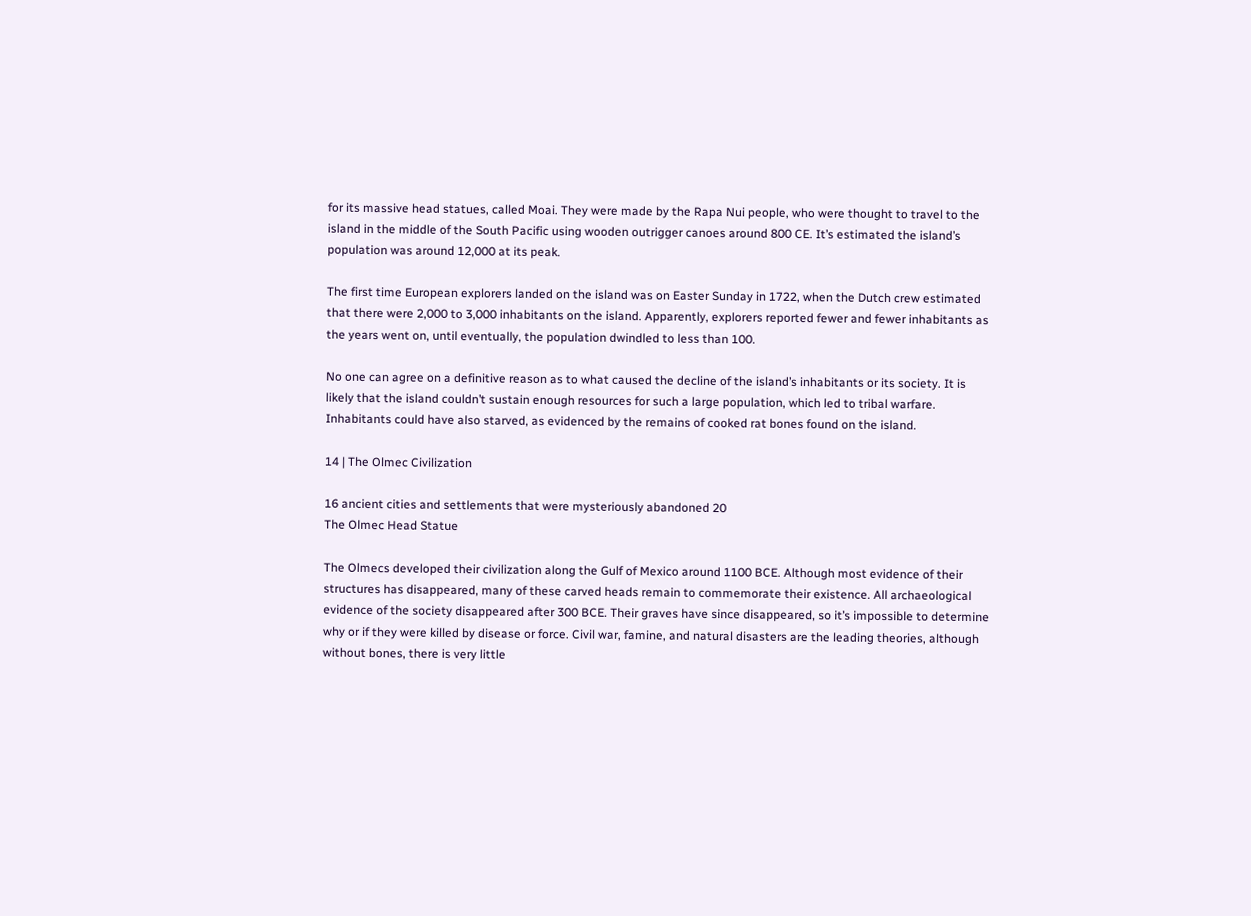for its massive head statues, called Moai. They were made by the Rapa Nui people, who were thought to travel to the island in the middle of the South Pacific using wooden outrigger canoes around 800 CE. It’s estimated the island’s population was around 12,000 at its peak.

The first time European explorers landed on the island was on Easter Sunday in 1722, when the Dutch crew estimated that there were 2,000 to 3,000 inhabitants on the island. Apparently, explorers reported fewer and fewer inhabitants as the years went on, until eventually, the population dwindled to less than 100.

No one can agree on a definitive reason as to what caused the decline of the island’s inhabitants or its society. It is likely that the island couldn’t sustain enough resources for such a large population, which led to tribal warfare. Inhabitants could have also starved, as evidenced by the remains of cooked rat bones found on the island.

14 | The Olmec Civilization

16 ancient cities and settlements that were mysteriously abandoned 20
The Olmec Head Statue

The Olmecs developed their civilization along the Gulf of Mexico around 1100 BCE. Although most evidence of their structures has disappeared, many of these carved heads remain to commemorate their existence. All archaeological evidence of the society disappeared after 300 BCE. Their graves have since disappeared, so it’s impossible to determine why or if they were killed by disease or force. Civil war, famine, and natural disasters are the leading theories, although without bones, there is very little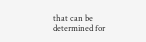that can be determined for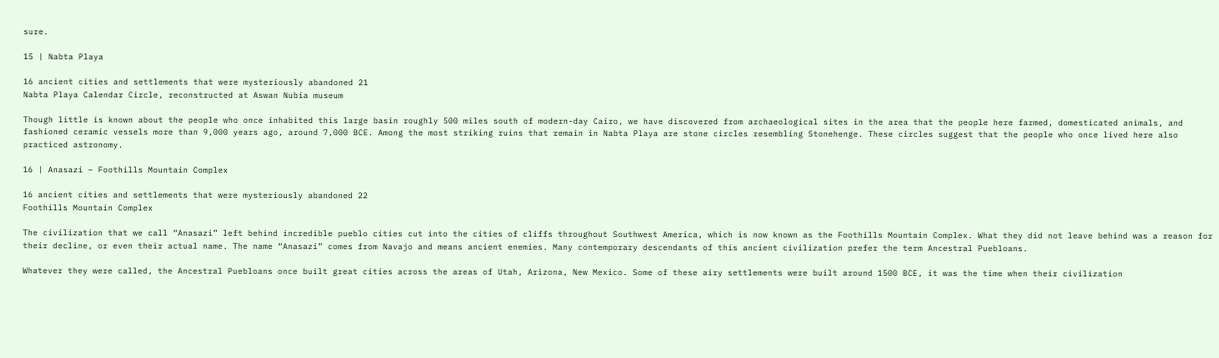sure.

15 | Nabta Playa

16 ancient cities and settlements that were mysteriously abandoned 21
Nabta Playa Calendar Circle, reconstructed at Aswan Nubia museum

Though little is known about the people who once inhabited this large basin roughly 500 miles south of modern-day Cairo, we have discovered from archaeological sites in the area that the people here farmed, domesticated animals, and fashioned ceramic vessels more than 9,000 years ago, around 7,000 BCE. Among the most striking ruins that remain in Nabta Playa are stone circles resembling Stonehenge. These circles suggest that the people who once lived here also practiced astronomy.

16 | Anasazi – Foothills Mountain Complex

16 ancient cities and settlements that were mysteriously abandoned 22
Foothills Mountain Complex

The civilization that we call “Anasazi” left behind incredible pueblo cities cut into the cities of cliffs throughout Southwest America, which is now known as the Foothills Mountain Complex. What they did not leave behind was a reason for their decline, or even their actual name. The name “Anasazi” comes from Navajo and means ancient enemies. Many contemporary descendants of this ancient civilization prefer the term Ancestral Puebloans.

Whatever they were called, the Ancestral Puebloans once built great cities across the areas of Utah, Arizona, New Mexico. Some of these airy settlements were built around 1500 BCE, it was the time when their civilization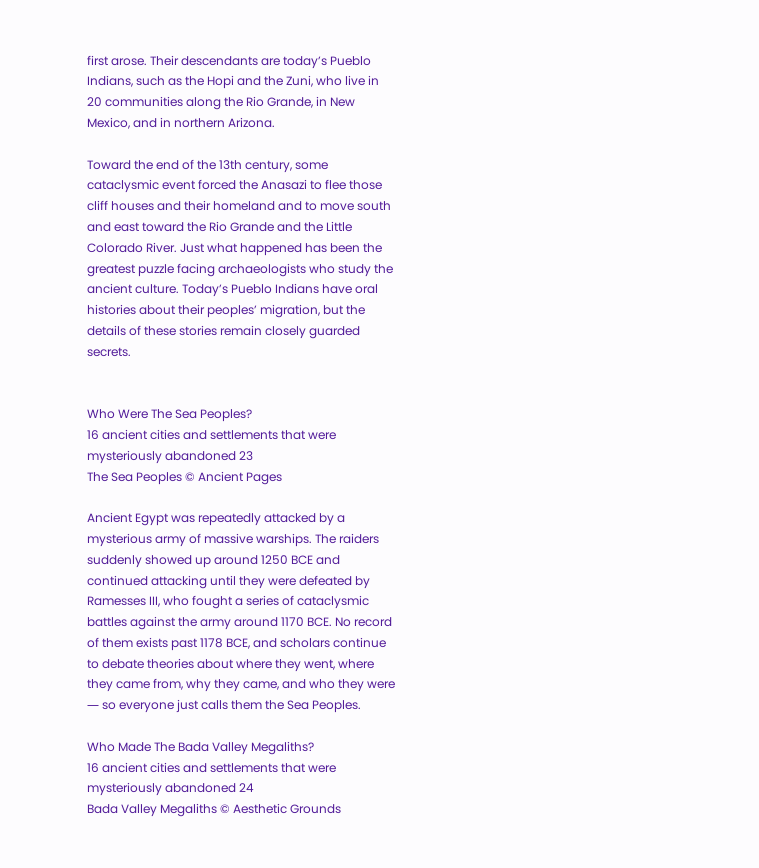first arose. Their descendants are today’s Pueblo Indians, such as the Hopi and the Zuni, who live in 20 communities along the Rio Grande, in New Mexico, and in northern Arizona.

Toward the end of the 13th century, some cataclysmic event forced the Anasazi to flee those cliff houses and their homeland and to move south and east toward the Rio Grande and the Little Colorado River. Just what happened has been the greatest puzzle facing archaeologists who study the ancient culture. Today’s Pueblo Indians have oral histories about their peoples’ migration, but the details of these stories remain closely guarded secrets.


Who Were The Sea Peoples?
16 ancient cities and settlements that were mysteriously abandoned 23
The Sea Peoples © Ancient Pages

Ancient Egypt was repeatedly attacked by a mysterious army of massive warships. The raiders suddenly showed up around 1250 BCE and continued attacking until they were defeated by Ramesses III, who fought a series of cataclysmic battles against the army around 1170 BCE. No record of them exists past 1178 BCE, and scholars continue to debate theories about where they went, where they came from, why they came, and who they were ― so everyone just calls them the Sea Peoples.

Who Made The Bada Valley Megaliths?
16 ancient cities and settlements that were mysteriously abandoned 24
Bada Valley Megaliths © Aesthetic Grounds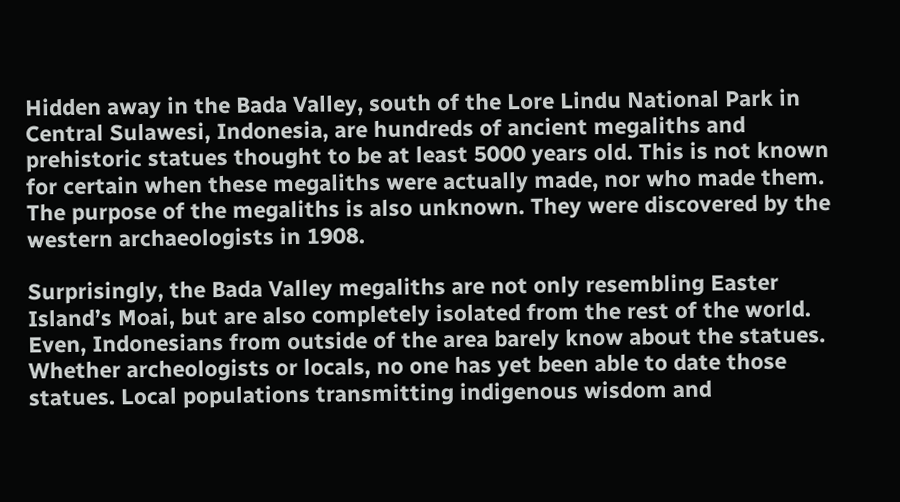Hidden away in the Bada Valley, south of the Lore Lindu National Park in Central Sulawesi, Indonesia, are hundreds of ancient megaliths and prehistoric statues thought to be at least 5000 years old. This is not known for certain when these megaliths were actually made, nor who made them. The purpose of the megaliths is also unknown. They were discovered by the western archaeologists in 1908.

Surprisingly, the Bada Valley megaliths are not only resembling Easter Island’s Moai, but are also completely isolated from the rest of the world. Even, Indonesians from outside of the area barely know about the statues. Whether archeologists or locals, no one has yet been able to date those statues. Local populations transmitting indigenous wisdom and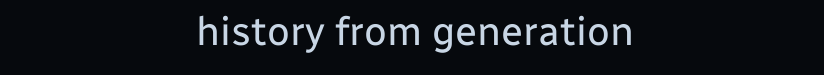history from generation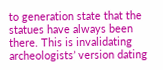to generation state that the statues have always been there. This is invalidating archeologists’ version dating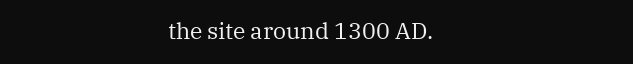the site around 1300 AD.